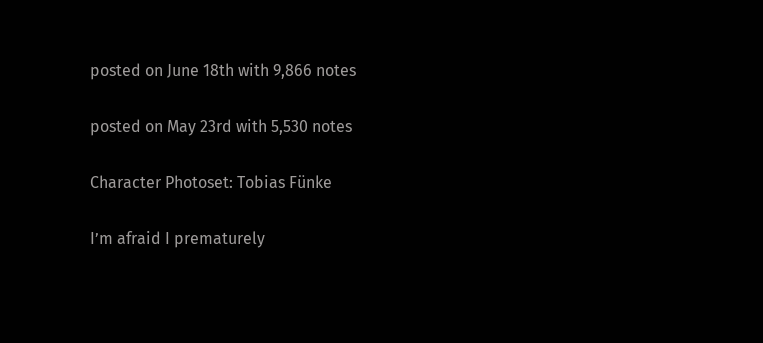posted on June 18th with 9,866 notes

posted on May 23rd with 5,530 notes

Character Photoset: Tobias Fünke

I’m afraid I prematurely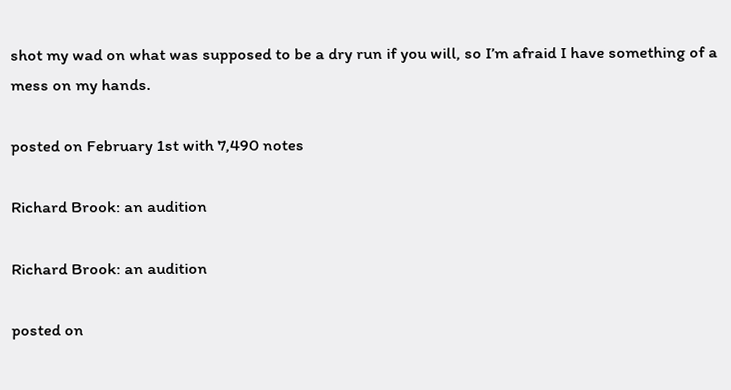shot my wad on what was supposed to be a dry run if you will, so I’m afraid I have something of a mess on my hands.

posted on February 1st with 7,490 notes

Richard Brook: an audition

Richard Brook: an audition

posted on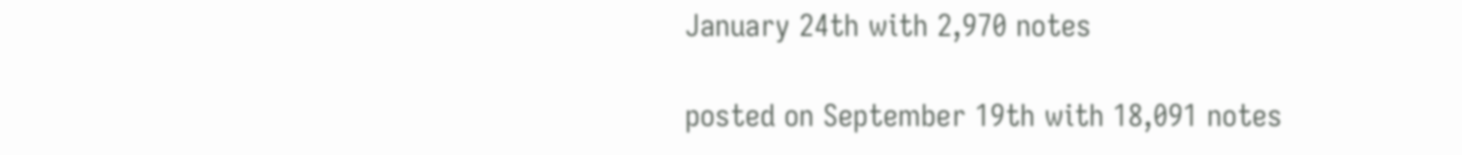January 24th with 2,970 notes

posted on September 19th with 18,091 notes